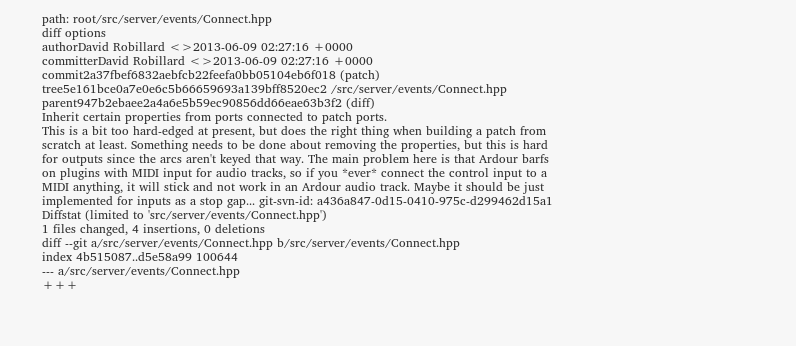path: root/src/server/events/Connect.hpp
diff options
authorDavid Robillard <>2013-06-09 02:27:16 +0000
committerDavid Robillard <>2013-06-09 02:27:16 +0000
commit2a37fbef6832aebfcb22feefa0bb05104eb6f018 (patch)
tree5e161bce0a7e0e6c5b66659693a139bff8520ec2 /src/server/events/Connect.hpp
parent947b2ebaee2a4a6e5b59ec90856dd66eae63b3f2 (diff)
Inherit certain properties from ports connected to patch ports.
This is a bit too hard-edged at present, but does the right thing when building a patch from scratch at least. Something needs to be done about removing the properties, but this is hard for outputs since the arcs aren't keyed that way. The main problem here is that Ardour barfs on plugins with MIDI input for audio tracks, so if you *ever* connect the control input to a MIDI anything, it will stick and not work in an Ardour audio track. Maybe it should be just implemented for inputs as a stop gap... git-svn-id: a436a847-0d15-0410-975c-d299462d15a1
Diffstat (limited to 'src/server/events/Connect.hpp')
1 files changed, 4 insertions, 0 deletions
diff --git a/src/server/events/Connect.hpp b/src/server/events/Connect.hpp
index 4b515087..d5e58a99 100644
--- a/src/server/events/Connect.hpp
+++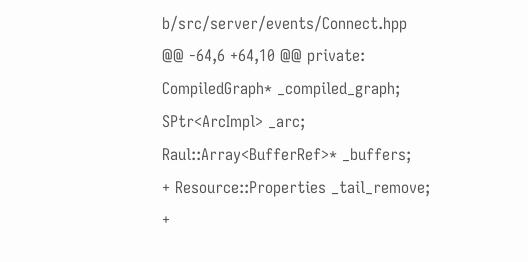b/src/server/events/Connect.hpp
@@ -64,6 +64,10 @@ private:
CompiledGraph* _compiled_graph;
SPtr<ArcImpl> _arc;
Raul::Array<BufferRef>* _buffers;
+ Resource::Properties _tail_remove;
+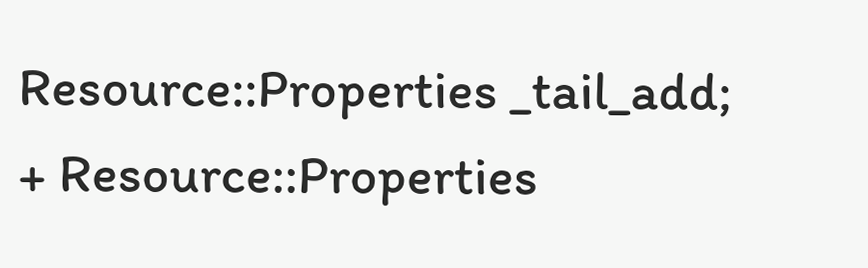Resource::Properties _tail_add;
+ Resource::Properties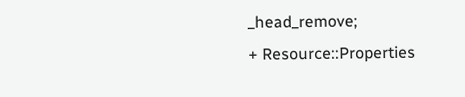_head_remove;
+ Resource::Properties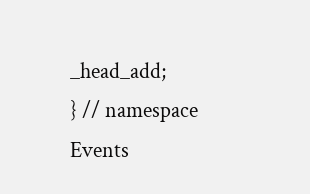_head_add;
} // namespace Events